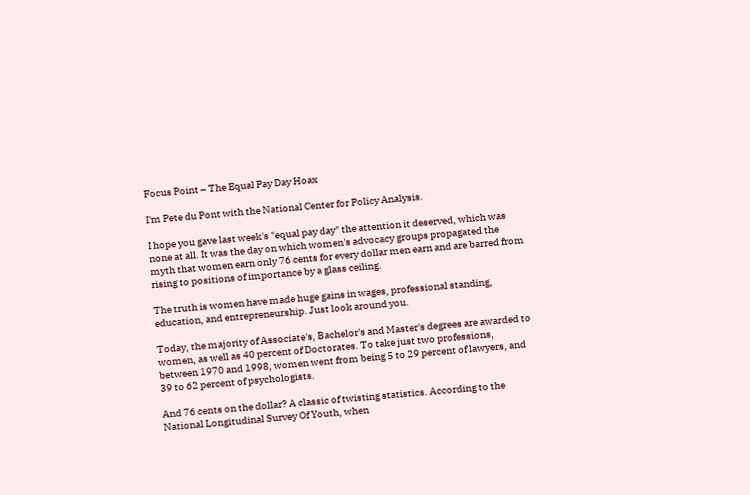Focus Point – The Equal Pay Day Hoax

I'm Pete du Pont with the National Center for Policy Analysis.

I hope you gave last week's "equal pay day" the attention it deserved, which was none at all. It was the day on which women's advocacy groups propagated the myth that women earn only 76 cents for every dollar men earn and are barred from rising to positions of importance by a glass ceiling.

The truth is women have made huge gains in wages, professional standing, education, and entrepreneurship. Just look around you.

Today, the majority of Associate's, Bachelor's and Master's degrees are awarded to women, as well as 40 percent of Doctorates. To take just two professions, between 1970 and 1998, women went from being 5 to 29 percent of lawyers, and 39 to 62 percent of psychologists.

And 76 cents on the dollar? A classic of twisting statistics. According to the National Longitudinal Survey Of Youth, when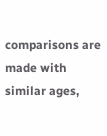comparisons are made with similar ages,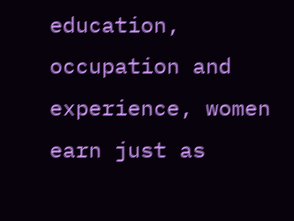education, occupation and experience, women earn just as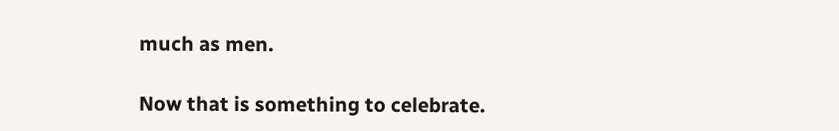much as men.

Now that is something to celebrate.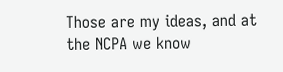Those are my ideas, and at the NCPA we know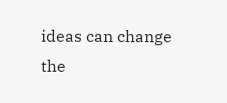ideas can change the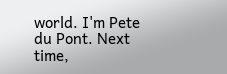world. I'm Pete du Pont. Next time,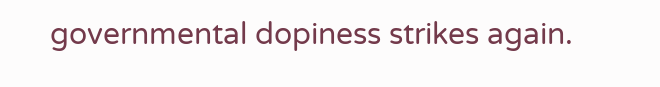governmental dopiness strikes again.